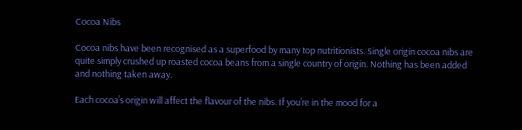Cocoa Nibs

Cocoa nibs have been recognised as a superfood by many top nutritionists. Single origin cocoa nibs are quite simply crushed up roasted cocoa beans from a single country of origin. Nothing has been added and nothing taken away.

Each cocoa’s origin will affect the flavour of the nibs. If you’re in the mood for a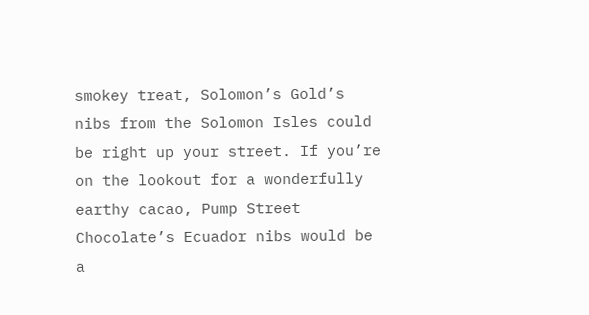smokey treat, Solomon’s Gold’s nibs from the Solomon Isles could be right up your street. If you’re on the lookout for a wonderfully earthy cacao, Pump Street Chocolate’s Ecuador nibs would be a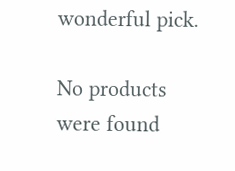wonderful pick.

No products were found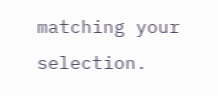matching your selection.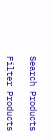Search Products

Filter Products